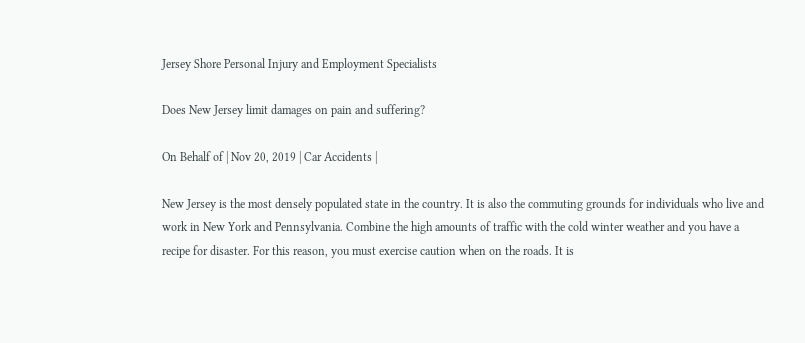Jersey Shore Personal Injury and Employment Specialists

Does New Jersey limit damages on pain and suffering?

On Behalf of | Nov 20, 2019 | Car Accidents |

New Jersey is the most densely populated state in the country. It is also the commuting grounds for individuals who live and work in New York and Pennsylvania. Combine the high amounts of traffic with the cold winter weather and you have a recipe for disaster. For this reason, you must exercise caution when on the roads. It is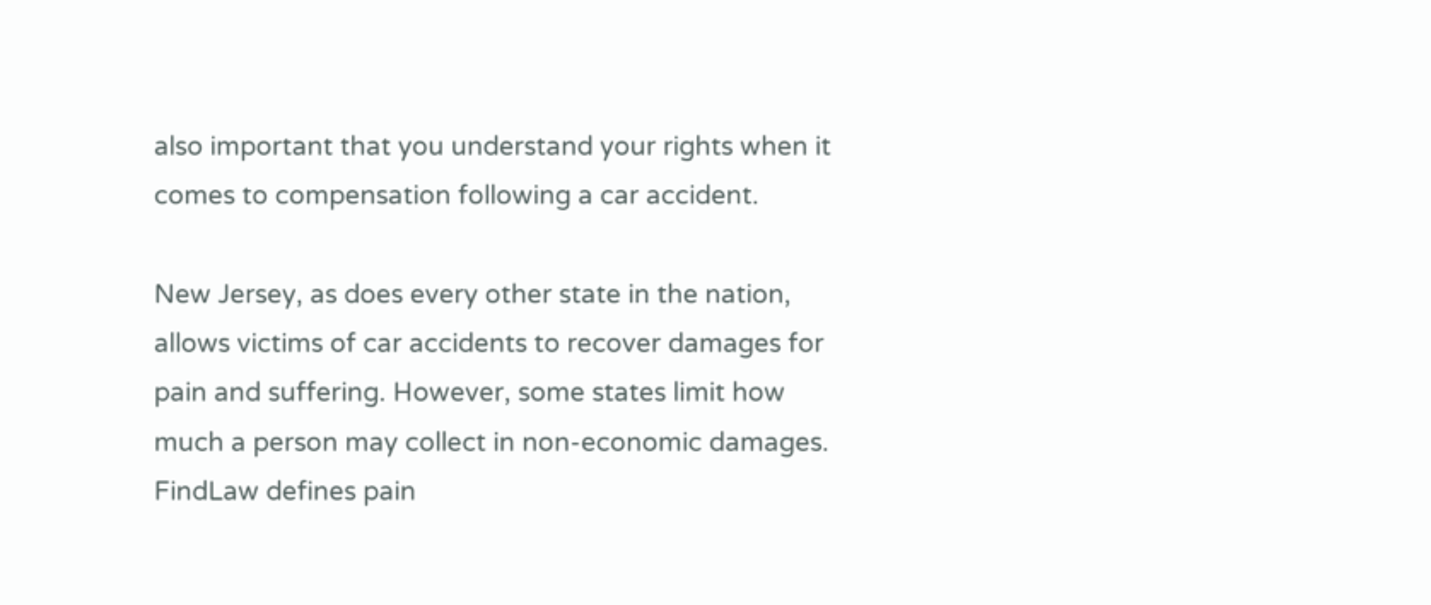also important that you understand your rights when it comes to compensation following a car accident.

New Jersey, as does every other state in the nation, allows victims of car accidents to recover damages for pain and suffering. However, some states limit how much a person may collect in non-economic damages. FindLaw defines pain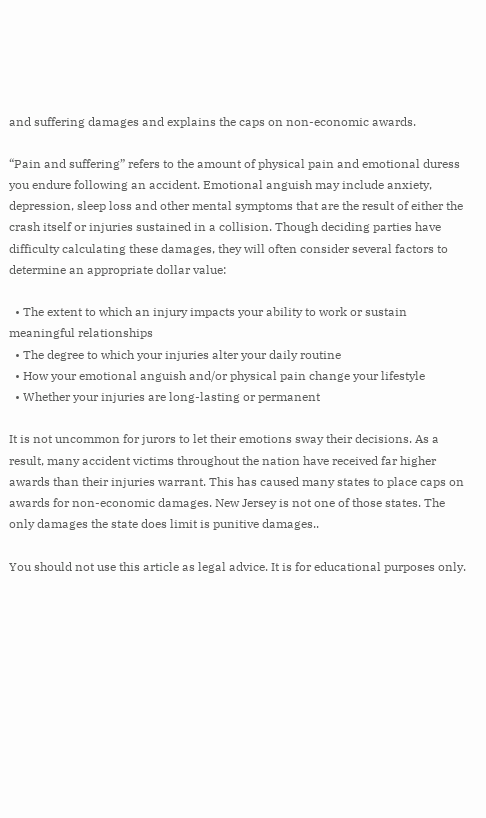and suffering damages and explains the caps on non-economic awards.

“Pain and suffering” refers to the amount of physical pain and emotional duress you endure following an accident. Emotional anguish may include anxiety, depression, sleep loss and other mental symptoms that are the result of either the crash itself or injuries sustained in a collision. Though deciding parties have difficulty calculating these damages, they will often consider several factors to determine an appropriate dollar value:

  • The extent to which an injury impacts your ability to work or sustain meaningful relationships
  • The degree to which your injuries alter your daily routine
  • How your emotional anguish and/or physical pain change your lifestyle
  • Whether your injuries are long-lasting or permanent

It is not uncommon for jurors to let their emotions sway their decisions. As a result, many accident victims throughout the nation have received far higher awards than their injuries warrant. This has caused many states to place caps on awards for non-economic damages. New Jersey is not one of those states. The only damages the state does limit is punitive damages..

You should not use this article as legal advice. It is for educational purposes only.